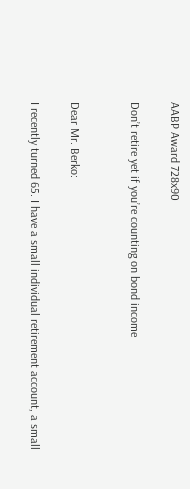AABP Award 728x90

Don’t retire yet if you’re counting on bond income


Dear Mr. Berko:

I recently turned 65. I have a small individual retirement account, a small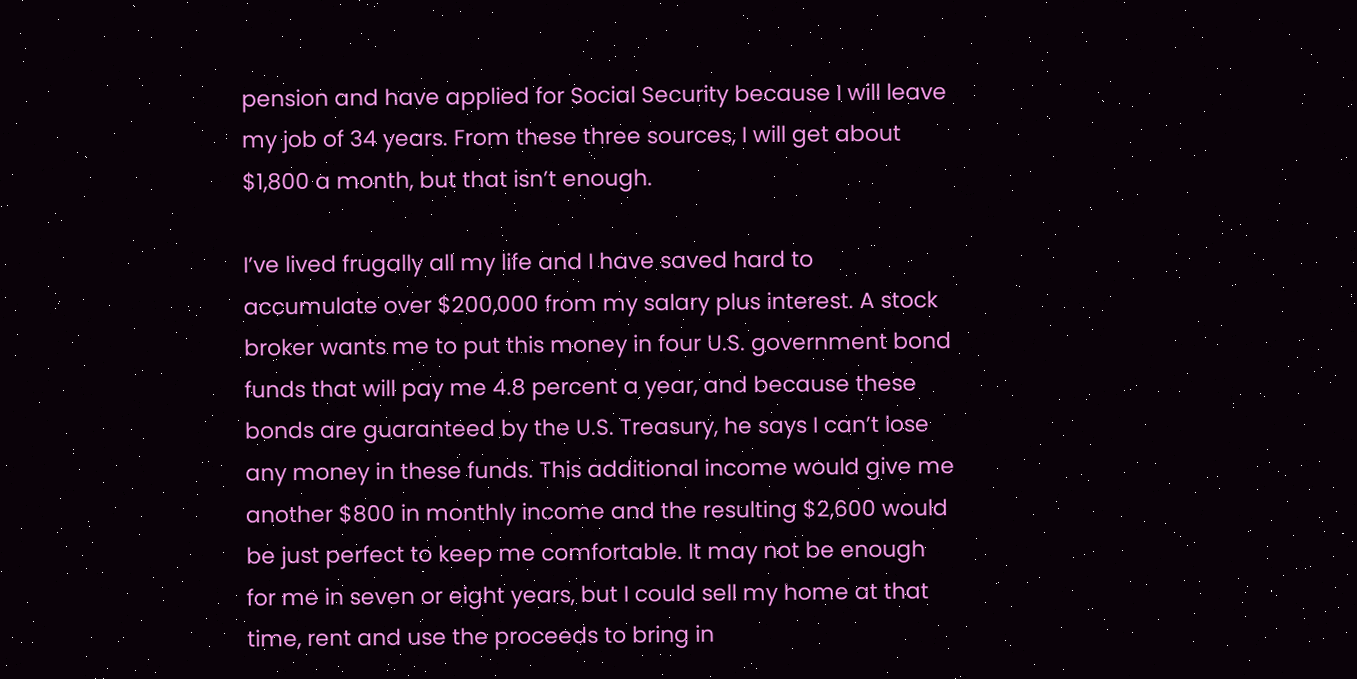pension and have applied for Social Security because I will leave my job of 34 years. From these three sources, I will get about $1,800 a month, but that isn’t enough.

I’ve lived frugally all my life and I have saved hard to accumulate over $200,000 from my salary plus interest. A stock broker wants me to put this money in four U.S. government bond funds that will pay me 4.8 percent a year, and because these bonds are guaranteed by the U.S. Treasury, he says I can’t lose any money in these funds. This additional income would give me another $800 in monthly income and the resulting $2,600 would be just perfect to keep me comfortable. It may not be enough for me in seven or eight years, but I could sell my home at that time, rent and use the proceeds to bring in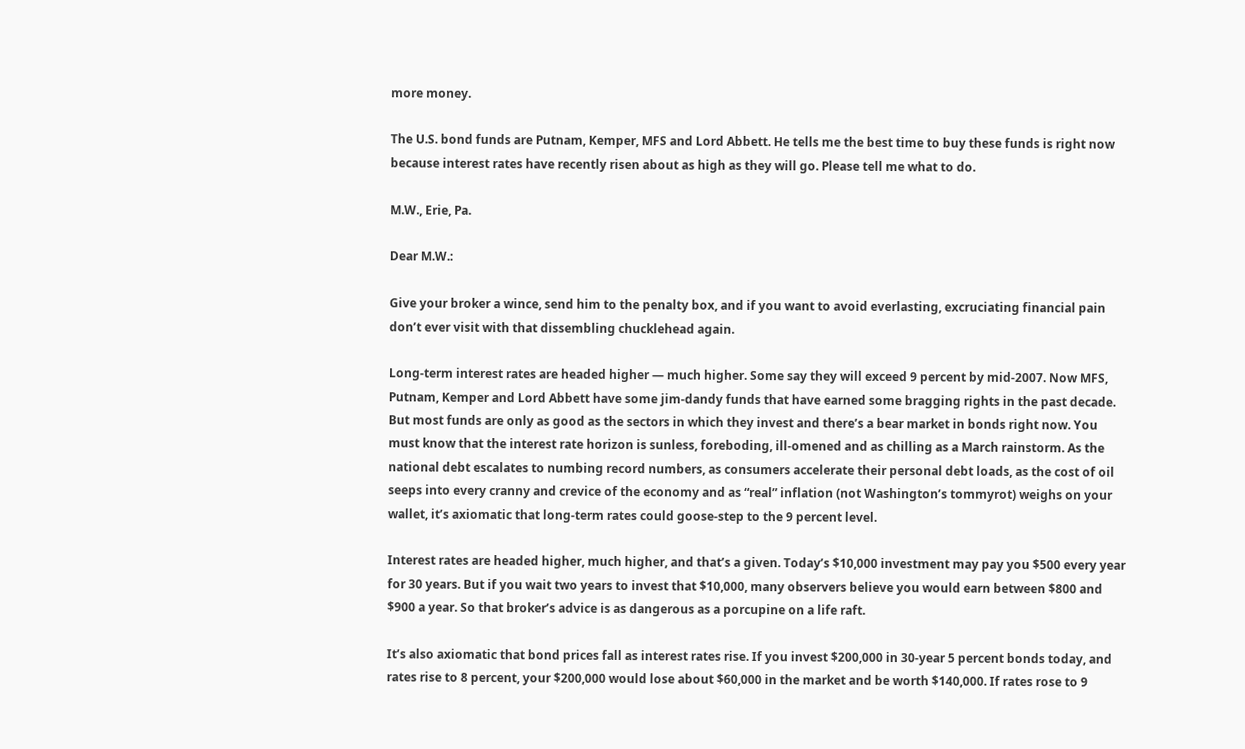more money.

The U.S. bond funds are Putnam, Kemper, MFS and Lord Abbett. He tells me the best time to buy these funds is right now because interest rates have recently risen about as high as they will go. Please tell me what to do.

M.W., Erie, Pa.

Dear M.W.:

Give your broker a wince, send him to the penalty box, and if you want to avoid everlasting, excruciating financial pain don’t ever visit with that dissembling chucklehead again.

Long-term interest rates are headed higher — much higher. Some say they will exceed 9 percent by mid-2007. Now MFS, Putnam, Kemper and Lord Abbett have some jim-dandy funds that have earned some bragging rights in the past decade. But most funds are only as good as the sectors in which they invest and there’s a bear market in bonds right now. You must know that the interest rate horizon is sunless, foreboding, ill-omened and as chilling as a March rainstorm. As the national debt escalates to numbing record numbers, as consumers accelerate their personal debt loads, as the cost of oil seeps into every cranny and crevice of the economy and as “real” inflation (not Washington’s tommyrot) weighs on your wallet, it’s axiomatic that long-term rates could goose-step to the 9 percent level.

Interest rates are headed higher, much higher, and that’s a given. Today’s $10,000 investment may pay you $500 every year for 30 years. But if you wait two years to invest that $10,000, many observers believe you would earn between $800 and $900 a year. So that broker’s advice is as dangerous as a porcupine on a life raft.

It’s also axiomatic that bond prices fall as interest rates rise. If you invest $200,000 in 30-year 5 percent bonds today, and rates rise to 8 percent, your $200,000 would lose about $60,000 in the market and be worth $140,000. If rates rose to 9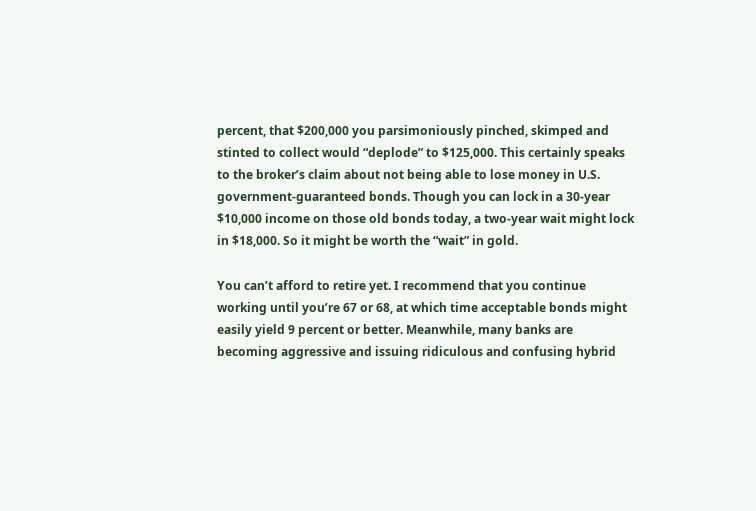percent, that $200,000 you parsimoniously pinched, skimped and stinted to collect would “deplode” to $125,000. This certainly speaks to the broker’s claim about not being able to lose money in U.S. government-guaranteed bonds. Though you can lock in a 30-year $10,000 income on those old bonds today, a two-year wait might lock in $18,000. So it might be worth the “wait” in gold.

You can’t afford to retire yet. I recommend that you continue working until you’re 67 or 68, at which time acceptable bonds might easily yield 9 percent or better. Meanwhile, many banks are becoming aggressive and issuing ridiculous and confusing hybrid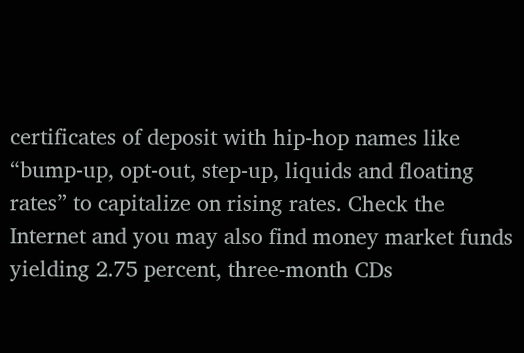certificates of deposit with hip-hop names like “bump-up, opt-out, step-up, liquids and floating rates” to capitalize on rising rates. Check the Internet and you may also find money market funds yielding 2.75 percent, three-month CDs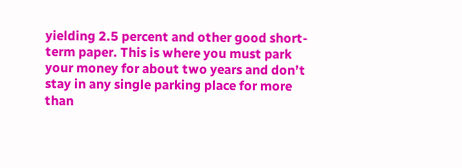yielding 2.5 percent and other good short-term paper. This is where you must park your money for about two years and don’t stay in any single parking place for more than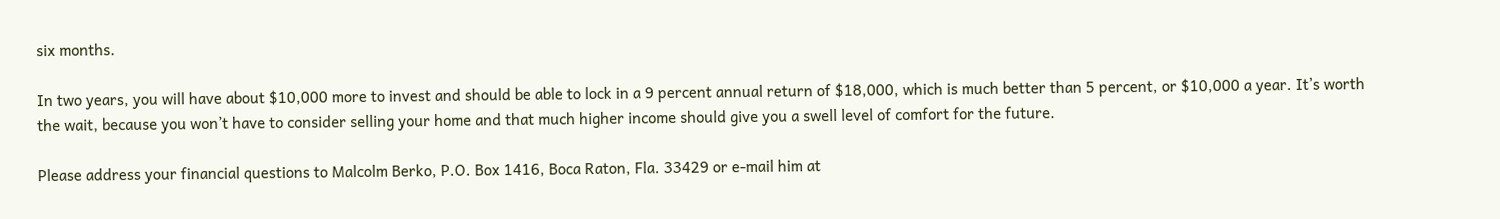six months.

In two years, you will have about $10,000 more to invest and should be able to lock in a 9 percent annual return of $18,000, which is much better than 5 percent, or $10,000 a year. It’s worth the wait, because you won’t have to consider selling your home and that much higher income should give you a swell level of comfort for the future.

Please address your financial questions to Malcolm Berko, P.O. Box 1416, Boca Raton, Fla. 33429 or e-mail him at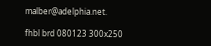malber@adelphia.net.

fhbl brd 080123 300x250